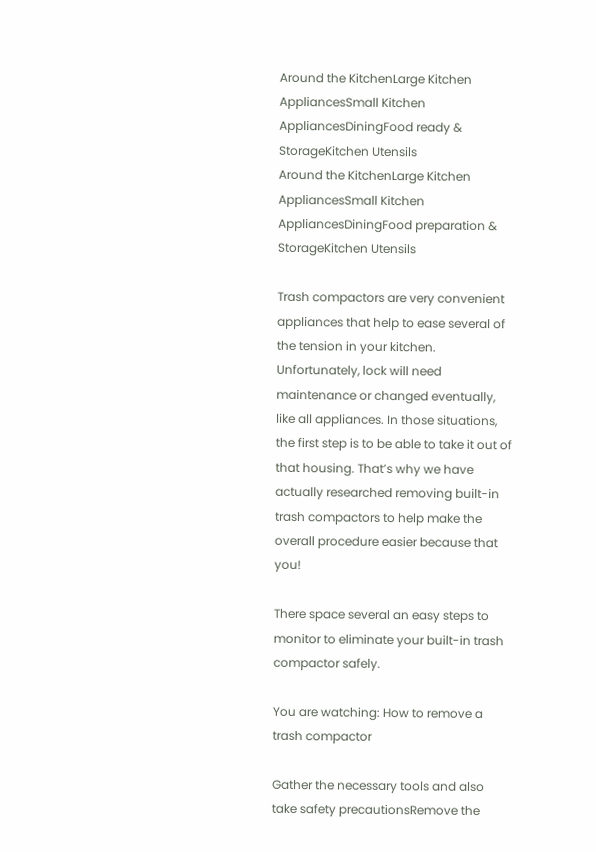Around the KitchenLarge Kitchen AppliancesSmall Kitchen AppliancesDiningFood ready & StorageKitchen Utensils
Around the KitchenLarge Kitchen AppliancesSmall Kitchen AppliancesDiningFood preparation & StorageKitchen Utensils

Trash compactors are very convenient appliances that help to ease several of the tension in your kitchen. Unfortunately, lock will need maintenance or changed eventually, like all appliances. In those situations, the first step is to be able to take it out of that housing. That’s why we have actually researched removing built-in trash compactors to help make the overall procedure easier because that you!

There space several an easy steps to monitor to eliminate your built-in trash compactor safely.

You are watching: How to remove a trash compactor

Gather the necessary tools and also take safety precautionsRemove the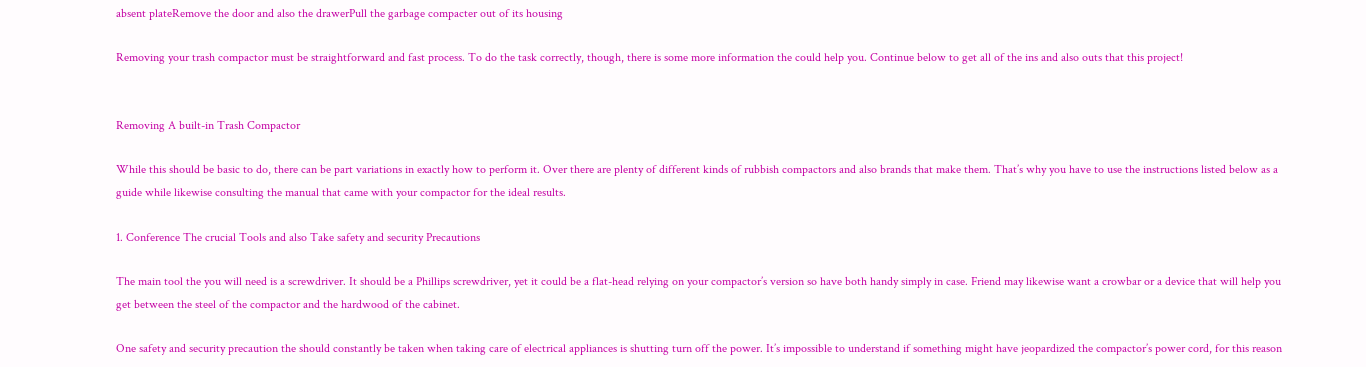absent plateRemove the door and also the drawerPull the garbage compacter out of its housing

Removing your trash compactor must be straightforward and fast process. To do the task correctly, though, there is some more information the could help you. Continue below to get all of the ins and also outs that this project!


Removing A built-in Trash Compactor

While this should be basic to do, there can be part variations in exactly how to perform it. Over there are plenty of different kinds of rubbish compactors and also brands that make them. That’s why you have to use the instructions listed below as a guide while likewise consulting the manual that came with your compactor for the ideal results.

1. Conference The crucial Tools and also Take safety and security Precautions

The main tool the you will need is a screwdriver. It should be a Phillips screwdriver, yet it could be a flat-head relying on your compactor’s version so have both handy simply in case. Friend may likewise want a crowbar or a device that will help you get between the steel of the compactor and the hardwood of the cabinet.

One safety and security precaution the should constantly be taken when taking care of electrical appliances is shutting turn off the power. It’s impossible to understand if something might have jeopardized the compactor’s power cord, for this reason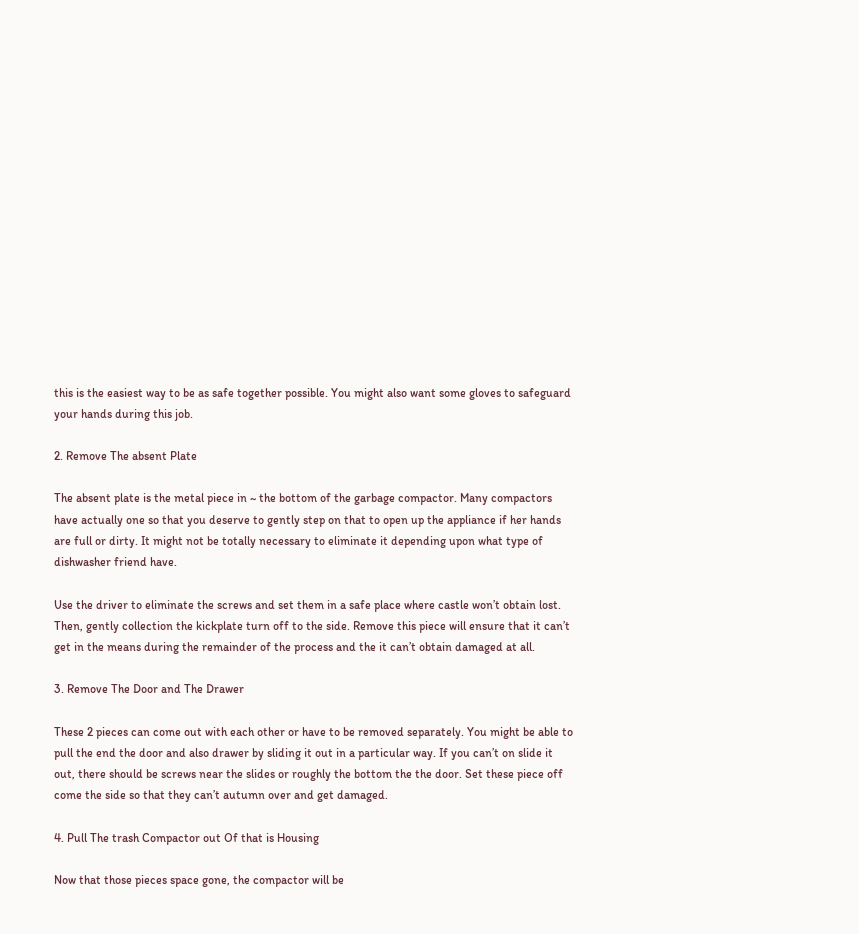this is the easiest way to be as safe together possible. You might also want some gloves to safeguard your hands during this job.

2. Remove The absent Plate

The absent plate is the metal piece in ~ the bottom of the garbage compactor. Many compactors have actually one so that you deserve to gently step on that to open up the appliance if her hands are full or dirty. It might not be totally necessary to eliminate it depending upon what type of dishwasher friend have.

Use the driver to eliminate the screws and set them in a safe place where castle won’t obtain lost. Then, gently collection the kickplate turn off to the side. Remove this piece will ensure that it can’t get in the means during the remainder of the process and the it can’t obtain damaged at all.

3. Remove The Door and The Drawer

These 2 pieces can come out with each other or have to be removed separately. You might be able to pull the end the door and also drawer by sliding it out in a particular way. If you can’t on slide it out, there should be screws near the slides or roughly the bottom the the door. Set these piece off come the side so that they can’t autumn over and get damaged.

4. Pull The trash Compactor out Of that is Housing

Now that those pieces space gone, the compactor will be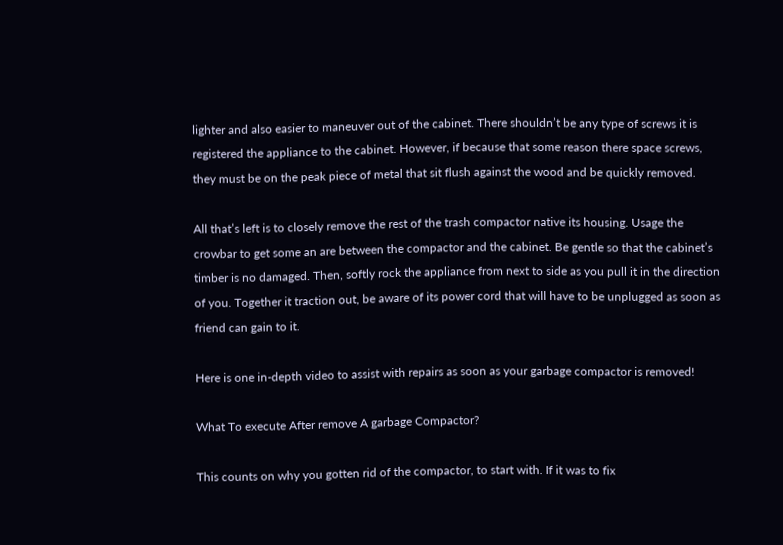lighter and also easier to maneuver out of the cabinet. There shouldn’t be any type of screws it is registered the appliance to the cabinet. However, if because that some reason there space screws, they must be on the peak piece of metal that sit flush against the wood and be quickly removed.

All that’s left is to closely remove the rest of the trash compactor native its housing. Usage the crowbar to get some an are between the compactor and the cabinet. Be gentle so that the cabinet’s timber is no damaged. Then, softly rock the appliance from next to side as you pull it in the direction of you. Together it traction out, be aware of its power cord that will have to be unplugged as soon as friend can gain to it.

Here is one in-depth video to assist with repairs as soon as your garbage compactor is removed!

What To execute After remove A garbage Compactor?

This counts on why you gotten rid of the compactor, to start with. If it was to fix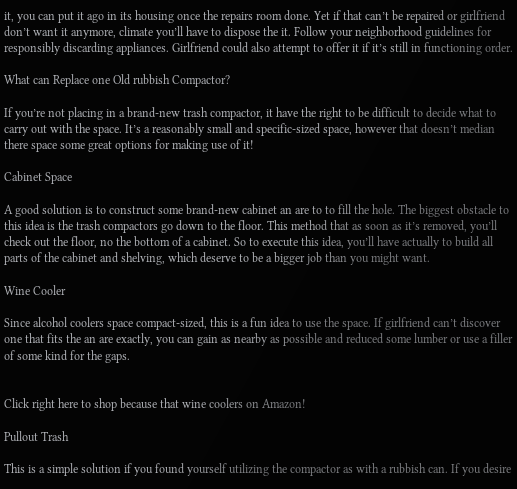it, you can put it ago in its housing once the repairs room done. Yet if that can’t be repaired or girlfriend don’t want it anymore, climate you’ll have to dispose the it. Follow your neighborhood guidelines for responsibly discarding appliances. Girlfriend could also attempt to offer it if it’s still in functioning order.

What can Replace one Old rubbish Compactor?

If you’re not placing in a brand-new trash compactor, it have the right to be difficult to decide what to carry out with the space. It’s a reasonably small and specific-sized space, however that doesn’t median there space some great options for making use of it!

Cabinet Space

A good solution is to construct some brand-new cabinet an are to to fill the hole. The biggest obstacle to this idea is the trash compactors go down to the floor. This method that as soon as it’s removed, you’ll check out the floor, no the bottom of a cabinet. So to execute this idea, you’ll have actually to build all parts of the cabinet and shelving, which deserve to be a bigger job than you might want.

Wine Cooler

Since alcohol coolers space compact-sized, this is a fun idea to use the space. If girlfriend can’t discover one that fits the an are exactly, you can gain as nearby as possible and reduced some lumber or use a filler of some kind for the gaps.


Click right here to shop because that wine coolers on Amazon!

Pullout Trash

This is a simple solution if you found yourself utilizing the compactor as with a rubbish can. If you desire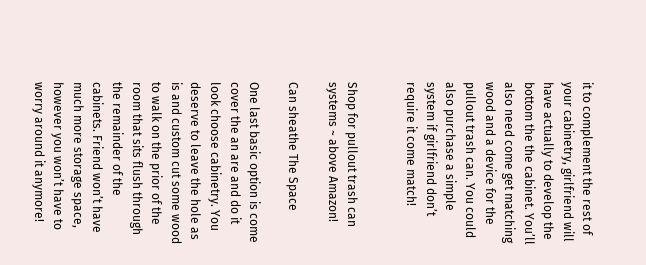it to complement the rest of your cabinetry, girlfriend will have actually to develop the bottom the the cabinet. You’ll also need come get matching wood and a device for the pullout trash can. You could also purchase a simple system if girlfriend don’t require it come match!


Shop for pullout trash can systems ~ above Amazon!

Can sheathe The Space

One last basic option is come cover the an are and do it look choose cabinetry. You deserve to leave the hole as is and custom cut some wood to walk on the prior of the room that sits flush through the remainder of the cabinets. Friend won’t have much more storage space, however you won’t have to worry around it anymore!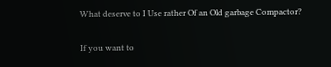What deserve to I Use rather Of an Old garbage Compactor?

If you want to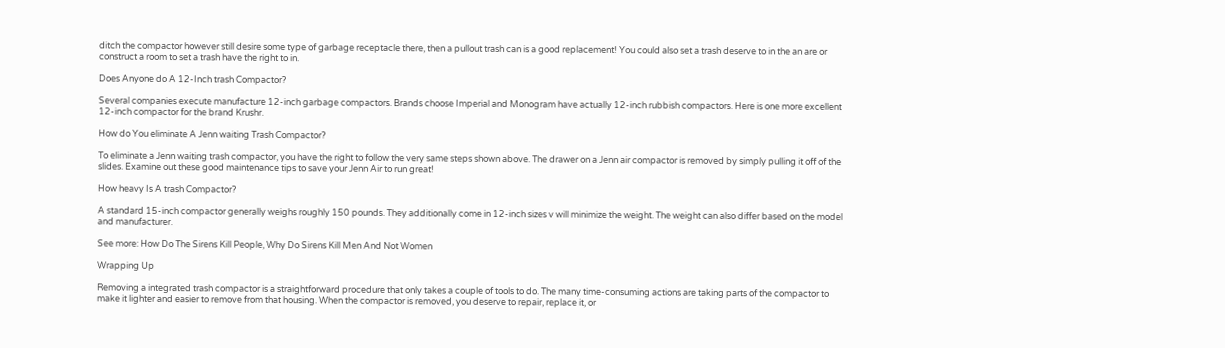ditch the compactor however still desire some type of garbage receptacle there, then a pullout trash can is a good replacement! You could also set a trash deserve to in the an are or construct a room to set a trash have the right to in.

Does Anyone do A 12-Inch trash Compactor?

Several companies execute manufacture 12-inch garbage compactors. Brands choose Imperial and Monogram have actually 12-inch rubbish compactors. Here is one more excellent 12-inch compactor for the brand Krushr.

How do You eliminate A Jenn waiting Trash Compactor?

To eliminate a Jenn waiting trash compactor, you have the right to follow the very same steps shown above. The drawer on a Jenn air compactor is removed by simply pulling it off of the slides. Examine out these good maintenance tips to save your Jenn Air to run great!

How heavy Is A trash Compactor?

A standard 15-inch compactor generally weighs roughly 150 pounds. They additionally come in 12-inch sizes v will minimize the weight. The weight can also differ based on the model and manufacturer.

See more: How Do The Sirens Kill People, Why Do Sirens Kill Men And Not Women

Wrapping Up

Removing a integrated trash compactor is a straightforward procedure that only takes a couple of tools to do. The many time-consuming actions are taking parts of the compactor to make it lighter and easier to remove from that housing. When the compactor is removed, you deserve to repair, replace it, or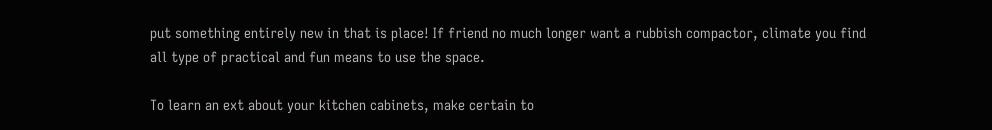put something entirely new in that is place! If friend no much longer want a rubbish compactor, climate you find all type of practical and fun means to use the space.

To learn an ext about your kitchen cabinets, make certain to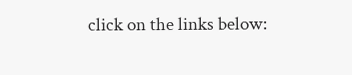click on the links below: